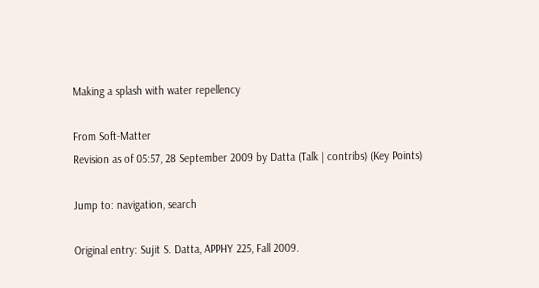Making a splash with water repellency

From Soft-Matter
Revision as of 05:57, 28 September 2009 by Datta (Talk | contribs) (Key Points)

Jump to: navigation, search

Original entry: Sujit S. Datta, APPHY 225, Fall 2009.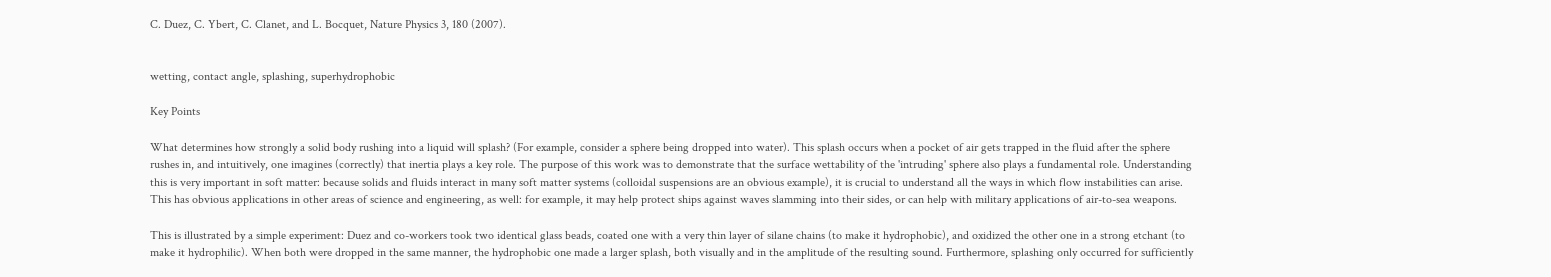C. Duez, C. Ybert, C. Clanet, and L. Bocquet, Nature Physics 3, 180 (2007).


wetting, contact angle, splashing, superhydrophobic

Key Points

What determines how strongly a solid body rushing into a liquid will splash? (For example, consider a sphere being dropped into water). This splash occurs when a pocket of air gets trapped in the fluid after the sphere rushes in, and intuitively, one imagines (correctly) that inertia plays a key role. The purpose of this work was to demonstrate that the surface wettability of the 'intruding' sphere also plays a fundamental role. Understanding this is very important in soft matter: because solids and fluids interact in many soft matter systems (colloidal suspensions are an obvious example), it is crucial to understand all the ways in which flow instabilities can arise. This has obvious applications in other areas of science and engineering, as well: for example, it may help protect ships against waves slamming into their sides, or can help with military applications of air-to-sea weapons.

This is illustrated by a simple experiment: Duez and co-workers took two identical glass beads, coated one with a very thin layer of silane chains (to make it hydrophobic), and oxidized the other one in a strong etchant (to make it hydrophilic). When both were dropped in the same manner, the hydrophobic one made a larger splash, both visually and in the amplitude of the resulting sound. Furthermore, splashing only occurred for sufficiently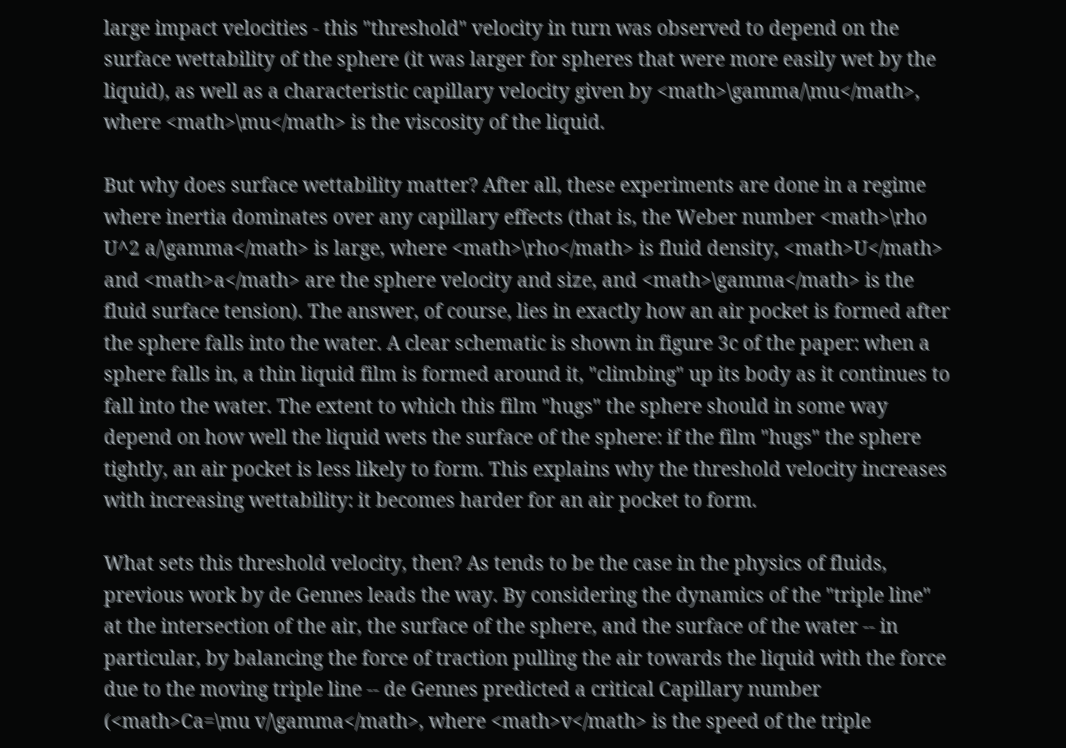large impact velocities - this "threshold" velocity in turn was observed to depend on the surface wettability of the sphere (it was larger for spheres that were more easily wet by the liquid), as well as a characteristic capillary velocity given by <math>\gamma/\mu</math>, where <math>\mu</math> is the viscosity of the liquid.

But why does surface wettability matter? After all, these experiments are done in a regime where inertia dominates over any capillary effects (that is, the Weber number <math>\rho U^2 a/\gamma</math> is large, where <math>\rho</math> is fluid density, <math>U</math> and <math>a</math> are the sphere velocity and size, and <math>\gamma</math> is the fluid surface tension). The answer, of course, lies in exactly how an air pocket is formed after the sphere falls into the water. A clear schematic is shown in figure 3c of the paper: when a sphere falls in, a thin liquid film is formed around it, "climbing" up its body as it continues to fall into the water. The extent to which this film "hugs" the sphere should in some way depend on how well the liquid wets the surface of the sphere: if the film "hugs" the sphere tightly, an air pocket is less likely to form. This explains why the threshold velocity increases with increasing wettability: it becomes harder for an air pocket to form.

What sets this threshold velocity, then? As tends to be the case in the physics of fluids, previous work by de Gennes leads the way. By considering the dynamics of the "triple line" at the intersection of the air, the surface of the sphere, and the surface of the water -- in particular, by balancing the force of traction pulling the air towards the liquid with the force due to the moving triple line -- de Gennes predicted a critical Capillary number (<math>Ca=\mu v/\gamma</math>, where <math>v</math> is the speed of the triple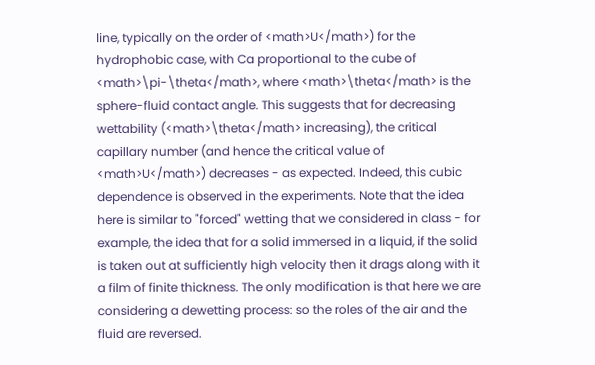line, typically on the order of <math>U</math>) for the hydrophobic case, with Ca proportional to the cube of <math>\pi-\theta</math>, where <math>\theta</math> is the sphere-fluid contact angle. This suggests that for decreasing wettability (<math>\theta</math> increasing), the critical capillary number (and hence the critical value of <math>U</math>) decreases - as expected. Indeed, this cubic dependence is observed in the experiments. Note that the idea here is similar to "forced" wetting that we considered in class - for example, the idea that for a solid immersed in a liquid, if the solid is taken out at sufficiently high velocity then it drags along with it a film of finite thickness. The only modification is that here we are considering a dewetting process: so the roles of the air and the fluid are reversed.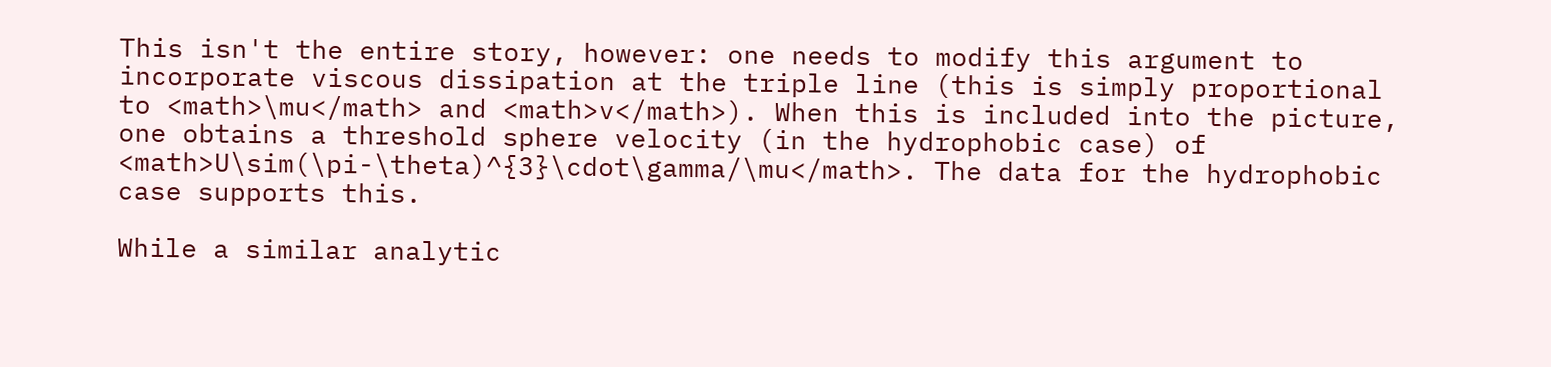This isn't the entire story, however: one needs to modify this argument to incorporate viscous dissipation at the triple line (this is simply proportional to <math>\mu</math> and <math>v</math>). When this is included into the picture, one obtains a threshold sphere velocity (in the hydrophobic case) of <math>U\sim(\pi-\theta)^{3}\cdot\gamma/\mu</math>. The data for the hydrophobic case supports this.

While a similar analytic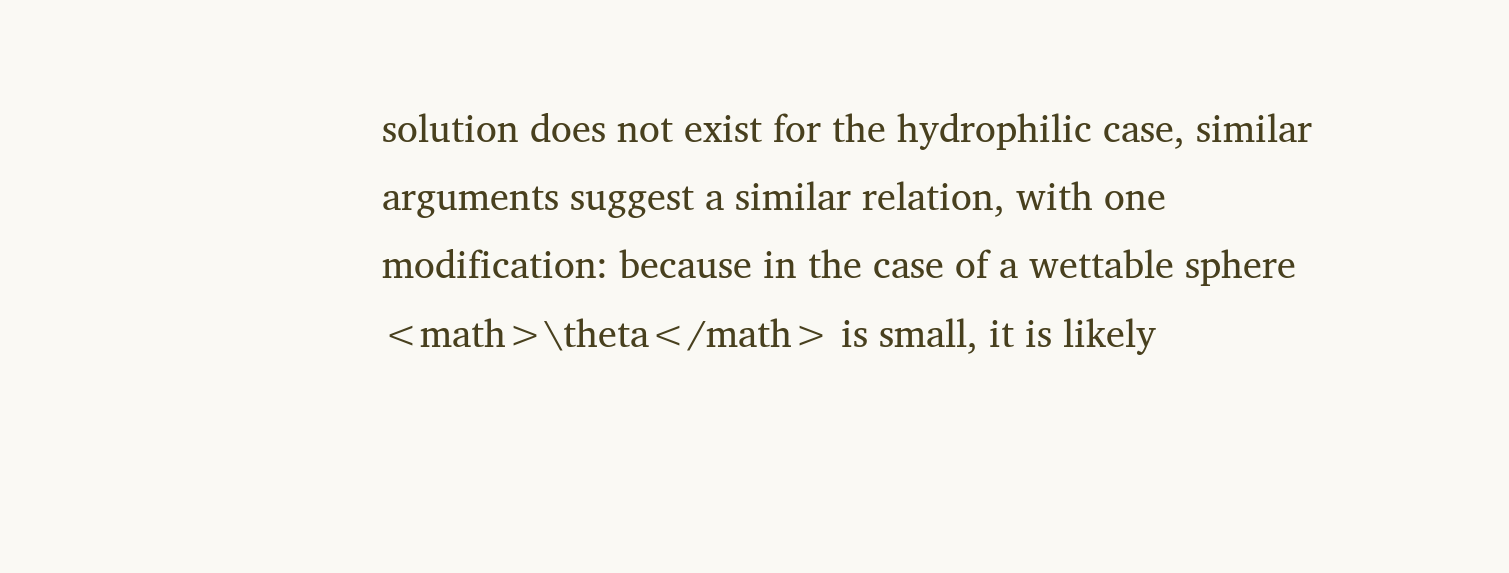solution does not exist for the hydrophilic case, similar arguments suggest a similar relation, with one modification: because in the case of a wettable sphere <math>\theta</math> is small, it is likely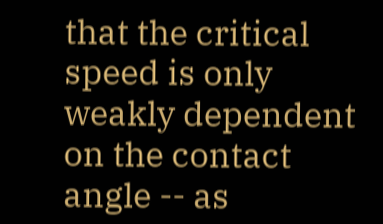that the critical speed is only weakly dependent on the contact angle -- as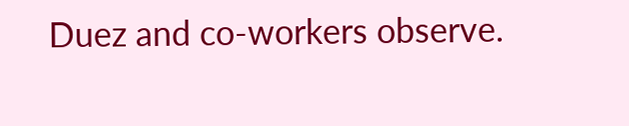Duez and co-workers observe.